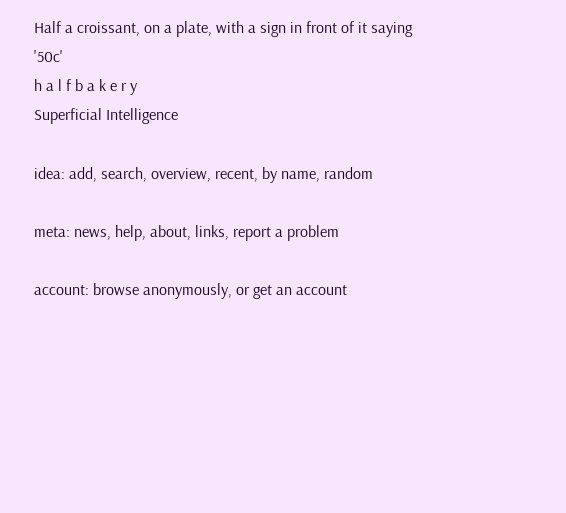Half a croissant, on a plate, with a sign in front of it saying '50c'
h a l f b a k e r y
Superficial Intelligence

idea: add, search, overview, recent, by name, random

meta: news, help, about, links, report a problem

account: browse anonymously, or get an account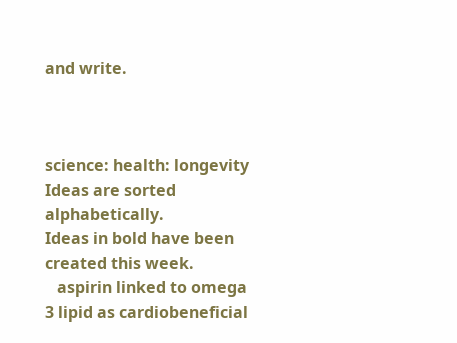and write.



science: health: longevity
Ideas are sorted alphabetically.
Ideas in bold have been created this week.
   aspirin linked to omega 3 lipid as cardiobeneficial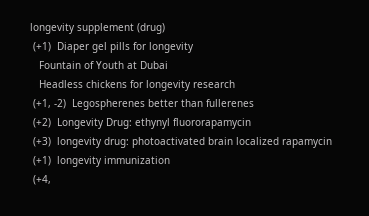longevity supplement (drug)
 (+1)  Diaper gel pills for longevity
   Fountain of Youth at Dubai
   Headless chickens for longevity research
 (+1, -2)  Legospherenes better than fullerenes
 (+2)  Longevity Drug: ethynyl fluororapamycin
 (+3)  longevity drug: photoactivated brain localized rapamycin
 (+1)  longevity immunization
 (+4,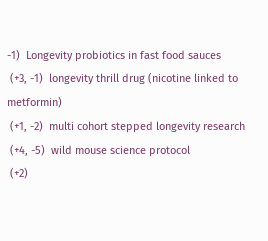-1)  Longevity probiotics in fast food sauces
 (+3, -1)  longevity thrill drug (nicotine linked to metformin)
 (+1, -2)  multi cohort stepped longevity research
 (+4, -5)  wild mouse science protocol
 (+2)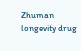Zhuman longevity drug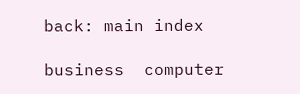back: main index

business  computer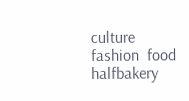culture  fashion  food  halfbakery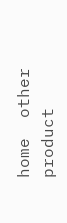home  other  product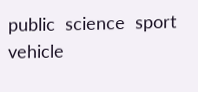public  science  sport  vehicle